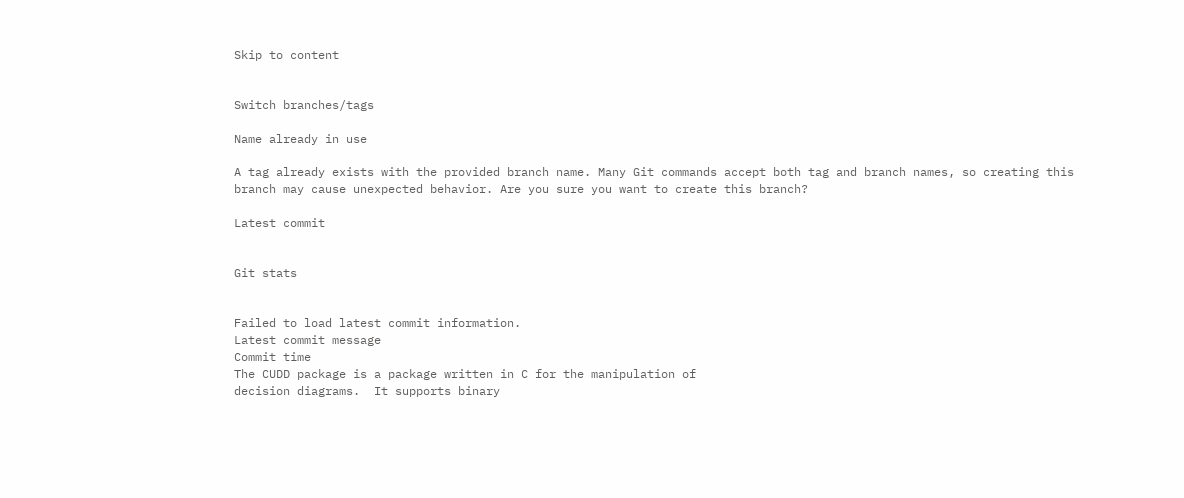Skip to content


Switch branches/tags

Name already in use

A tag already exists with the provided branch name. Many Git commands accept both tag and branch names, so creating this branch may cause unexpected behavior. Are you sure you want to create this branch?

Latest commit


Git stats


Failed to load latest commit information.
Latest commit message
Commit time
The CUDD package is a package written in C for the manipulation of
decision diagrams.  It supports binary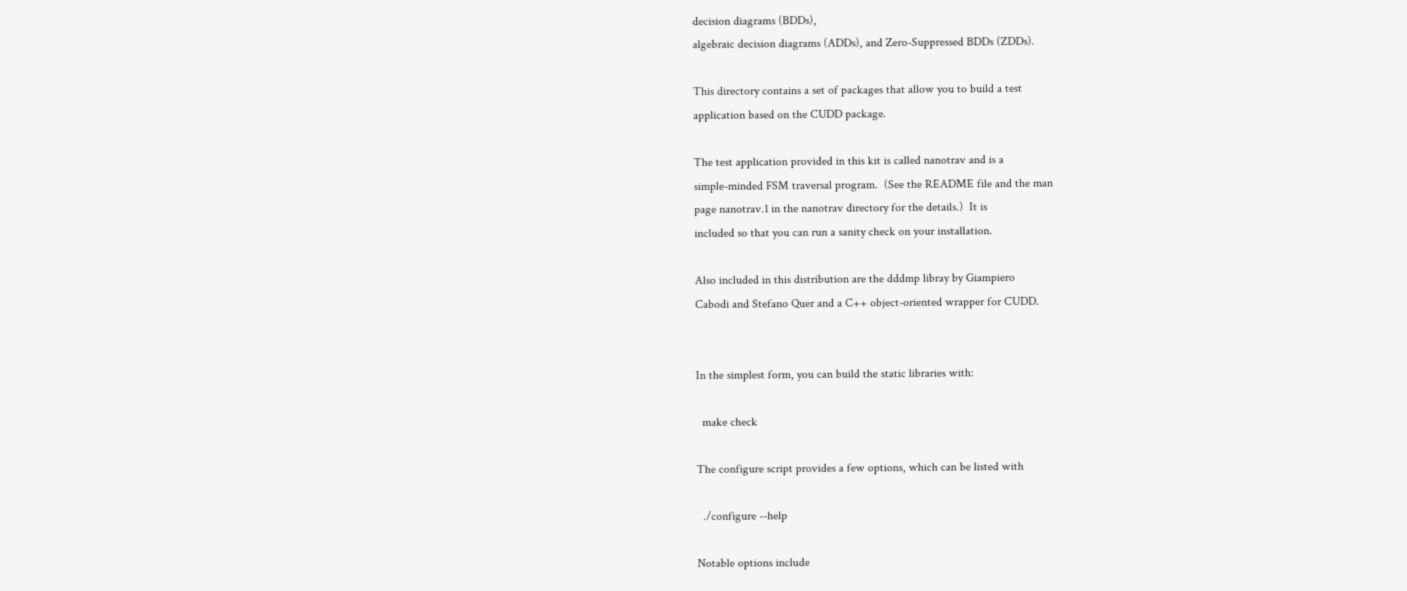decision diagrams (BDDs),
algebraic decision diagrams (ADDs), and Zero-Suppressed BDDs (ZDDs).

This directory contains a set of packages that allow you to build a test
application based on the CUDD package.

The test application provided in this kit is called nanotrav and is a
simple-minded FSM traversal program.  (See the README file and the man
page nanotrav.1 in the nanotrav directory for the details.)  It is
included so that you can run a sanity check on your installation.

Also included in this distribution are the dddmp libray by Giampiero
Cabodi and Stefano Quer and a C++ object-oriented wrapper for CUDD.


In the simplest form, you can build the static libraries with:

  make check

The configure script provides a few options, which can be listed with

  ./configure --help

Notable options include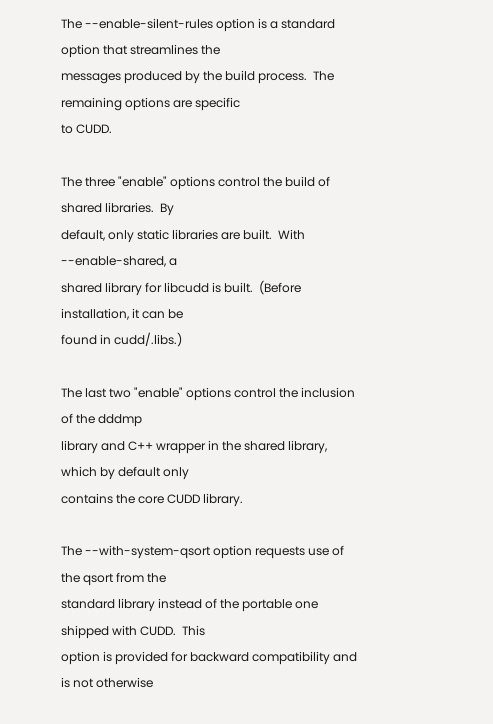The --enable-silent-rules option is a standard option that streamlines the
messages produced by the build process.  The remaining options are specific
to CUDD.

The three "enable" options control the build of shared libraries.  By
default, only static libraries are built.  With --enable-shared, a
shared library for libcudd is built.  (Before installation, it can be
found in cudd/.libs.)

The last two "enable" options control the inclusion of the dddmp
library and C++ wrapper in the shared library, which by default only
contains the core CUDD library.

The --with-system-qsort option requests use of the qsort from the
standard library instead of the portable one shipped with CUDD.  This
option is provided for backward compatibility and is not otherwise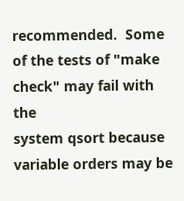recommended.  Some of the tests of "make check" may fail with the
system qsort because variable orders may be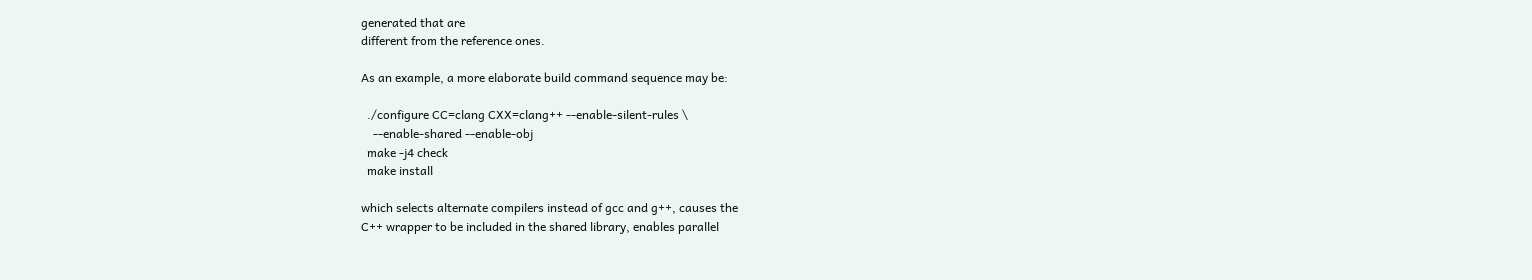generated that are
different from the reference ones.

As an example, a more elaborate build command sequence may be:

  ./configure CC=clang CXX=clang++ --enable-silent-rules \
    --enable-shared --enable-obj
  make -j4 check
  make install

which selects alternate compilers instead of gcc and g++, causes the
C++ wrapper to be included in the shared library, enables parallel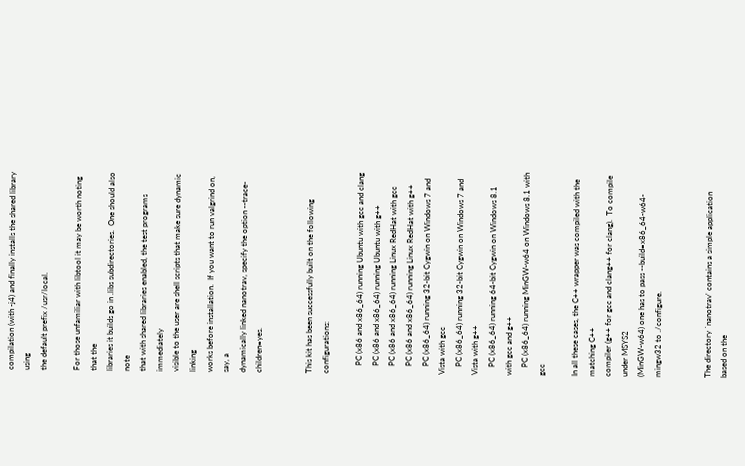compilation (with -j4) and finally installs the shared library using
the default prefix /usr/local.

For those unfamiliar with libtool it may be worth noting that the
libraries it builds go in .libs subdirectories.  One should also note
that with shared libraries enabled, the test programs immediately
visible to the user are shell scripts that make sure dynamic linking
works before installation.  If you want to run valgrind on, say, a
dynamically linked nanotrav, specify the option --trace-children=yes.


This kit has been successfully built on the following configurations:

    PC (x86 and x86_64) running Ubuntu with gcc and clang
    PC (x86 and x86_64) running Ubuntu with g++
    PC (x86 and x86_64) running Linux RedHat with gcc
    PC (x86 and x86_64) running Linux RedHat with g++
    PC (x86_64) running 32-bit Cygwin on Windows 7 and Vista with gcc
    PC (x86_64) running 32-bit Cygwin on Windows 7 and Vista with g++
    PC (x86_64) running 64-bit Cygwin on Windows 8.1 with gcc and g++
    PC (x86_64) running MinGW-w64 on Windows 8.1 with gcc

In all these cases, the C++ wrapper was compiled with the matching C++
compiler (g++ for gcc and clang++ for clang).  To compile under MSYS2
(MinGW-w64) one has to pass --build=x86_64-w64-mingw32 to ./configure.


The directory `nanotrav' contains a simple application based on the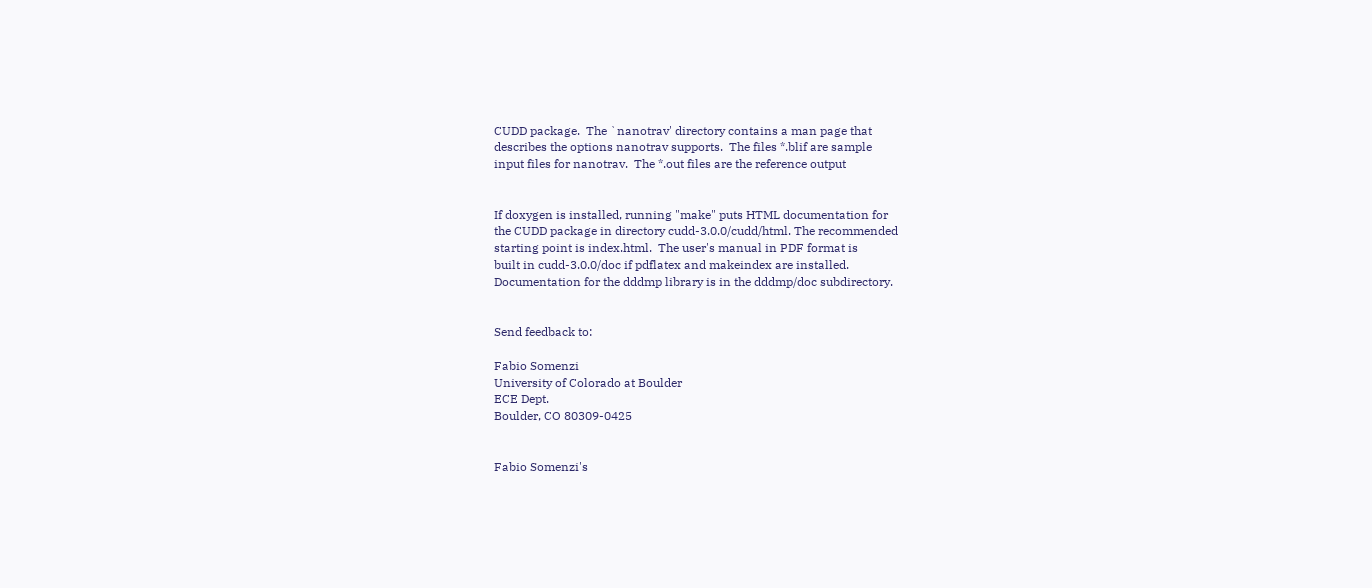CUDD package.  The `nanotrav' directory contains a man page that
describes the options nanotrav supports.  The files *.blif are sample
input files for nanotrav.  The *.out files are the reference output


If doxygen is installed, running "make" puts HTML documentation for
the CUDD package in directory cudd-3.0.0/cudd/html. The recommended
starting point is index.html.  The user's manual in PDF format is
built in cudd-3.0.0/doc if pdflatex and makeindex are installed.
Documentation for the dddmp library is in the dddmp/doc subdirectory.


Send feedback to:

Fabio Somenzi
University of Colorado at Boulder
ECE Dept.
Boulder, CO 80309-0425


Fabio Somenzi's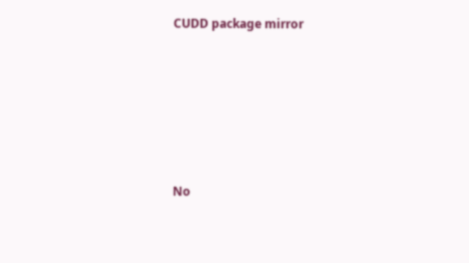CUDD package mirror







No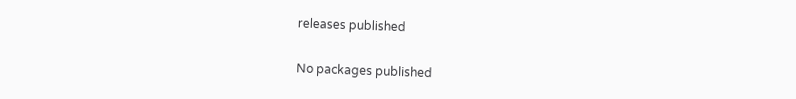releases published


No packages published